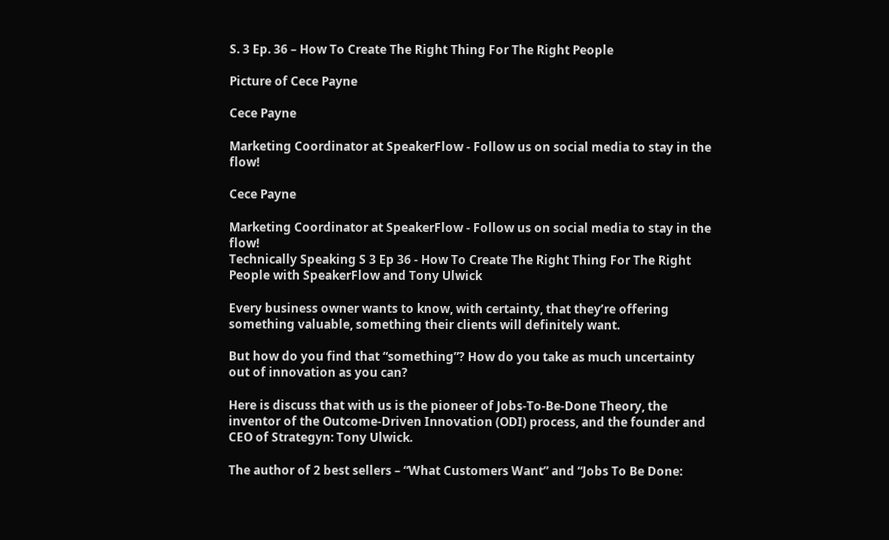S. 3 Ep. 36 – How To Create The Right Thing For The Right People

Picture of Cece Payne

Cece Payne

Marketing Coordinator at SpeakerFlow - Follow us on social media to stay in the flow!

Cece Payne

Marketing Coordinator at SpeakerFlow - Follow us on social media to stay in the flow!
Technically Speaking S 3 Ep 36 - How To Create The Right Thing For The Right People with SpeakerFlow and Tony Ulwick

Every business owner wants to know, with certainty, that they’re offering something valuable, something their clients will definitely want.

But how do you find that “something”? How do you take as much uncertainty out of innovation as you can?

Here is discuss that with us is the pioneer of Jobs-To-Be-Done Theory, the inventor of the Outcome-Driven Innovation (ODI) process, and the founder and CEO of Strategyn: Tony Ulwick.

The author of 2 best sellers – “What Customers Want” and “Jobs To Be Done: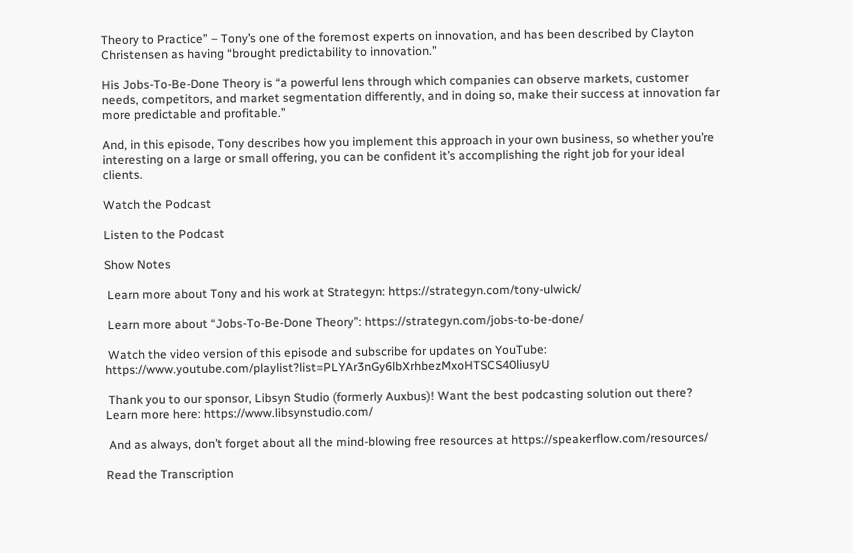Theory to Practice” – Tony’s one of the foremost experts on innovation, and has been described by Clayton Christensen as having “brought predictability to innovation.”

His Jobs-To-Be-Done Theory is “a powerful lens through which companies can observe markets, customer needs, competitors, and market segmentation differently, and in doing so, make their success at innovation far more predictable and profitable.”

And, in this episode, Tony describes how you implement this approach in your own business, so whether you’re interesting on a large or small offering, you can be confident it’s accomplishing the right job for your ideal clients.

Watch the Podcast

Listen to the Podcast

Show Notes

 Learn more about Tony and his work at Strategyn: https://strategyn.com/tony-ulwick/

 Learn more about “Jobs-To-Be-Done Theory”: https://strategyn.com/jobs-to-be-done/

 Watch the video version of this episode and subscribe for updates on YouTube: https://www.youtube.com/playlist?list=PLYAr3nGy6lbXrhbezMxoHTSCS40liusyU

 Thank you to our sponsor, Libsyn Studio (formerly Auxbus)! Want the best podcasting solution out there? Learn more here: https://www.libsynstudio.com/

 And as always, don’t forget about all the mind-blowing free resources at https://speakerflow.com/resources/

Read the Transcription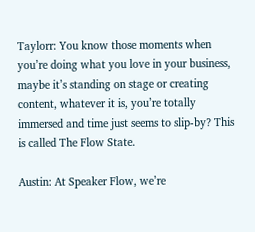Taylorr: You know those moments when you’re doing what you love in your business, maybe it’s standing on stage or creating content, whatever it is, you’re totally immersed and time just seems to slip-by? This is called The Flow State.

Austin: At Speaker Flow, we’re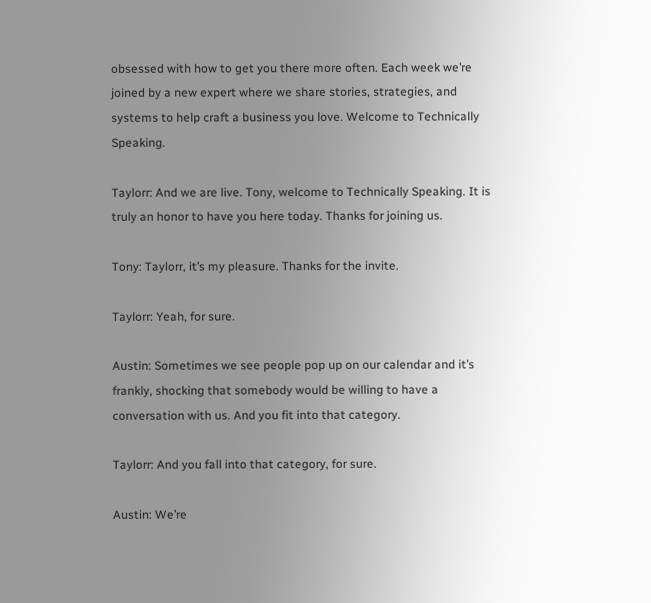obsessed with how to get you there more often. Each week we’re joined by a new expert where we share stories, strategies, and systems to help craft a business you love. Welcome to Technically Speaking.

Taylorr: And we are live. Tony, welcome to Technically Speaking. It is truly an honor to have you here today. Thanks for joining us.

Tony: Taylorr, it’s my pleasure. Thanks for the invite.

Taylorr: Yeah, for sure.

Austin: Sometimes we see people pop up on our calendar and it’s frankly, shocking that somebody would be willing to have a conversation with us. And you fit into that category.

Taylorr: And you fall into that category, for sure.

Austin: We’re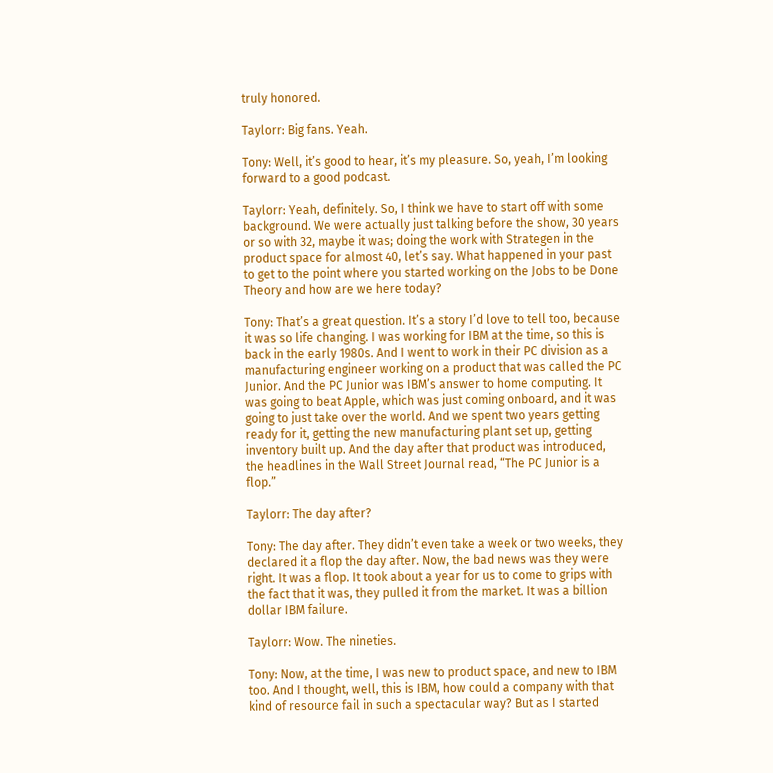truly honored.

Taylorr: Big fans. Yeah.

Tony: Well, it’s good to hear, it’s my pleasure. So, yeah, I’m looking forward to a good podcast.

Taylorr: Yeah, definitely. So, I think we have to start off with some background. We were actually just talking before the show, 30 years or so with 32, maybe it was; doing the work with Strategen in the product space for almost 40, let’s say. What happened in your past to get to the point where you started working on the Jobs to be Done Theory and how are we here today?

Tony: That’s a great question. It’s a story I’d love to tell too, because it was so life changing. I was working for IBM at the time, so this is back in the early 1980s. And I went to work in their PC division as a manufacturing engineer working on a product that was called the PC Junior. And the PC Junior was IBM’s answer to home computing. It was going to beat Apple, which was just coming onboard, and it was going to just take over the world. And we spent two years getting ready for it, getting the new manufacturing plant set up, getting inventory built up. And the day after that product was introduced, the headlines in the Wall Street Journal read, “The PC Junior is a flop.”

Taylorr: The day after?

Tony: The day after. They didn’t even take a week or two weeks, they declared it a flop the day after. Now, the bad news was they were right. It was a flop. It took about a year for us to come to grips with the fact that it was, they pulled it from the market. It was a billion dollar IBM failure.

Taylorr: Wow. The nineties.

Tony: Now, at the time, I was new to product space, and new to IBM too. And I thought, well, this is IBM, how could a company with that kind of resource fail in such a spectacular way? But as I started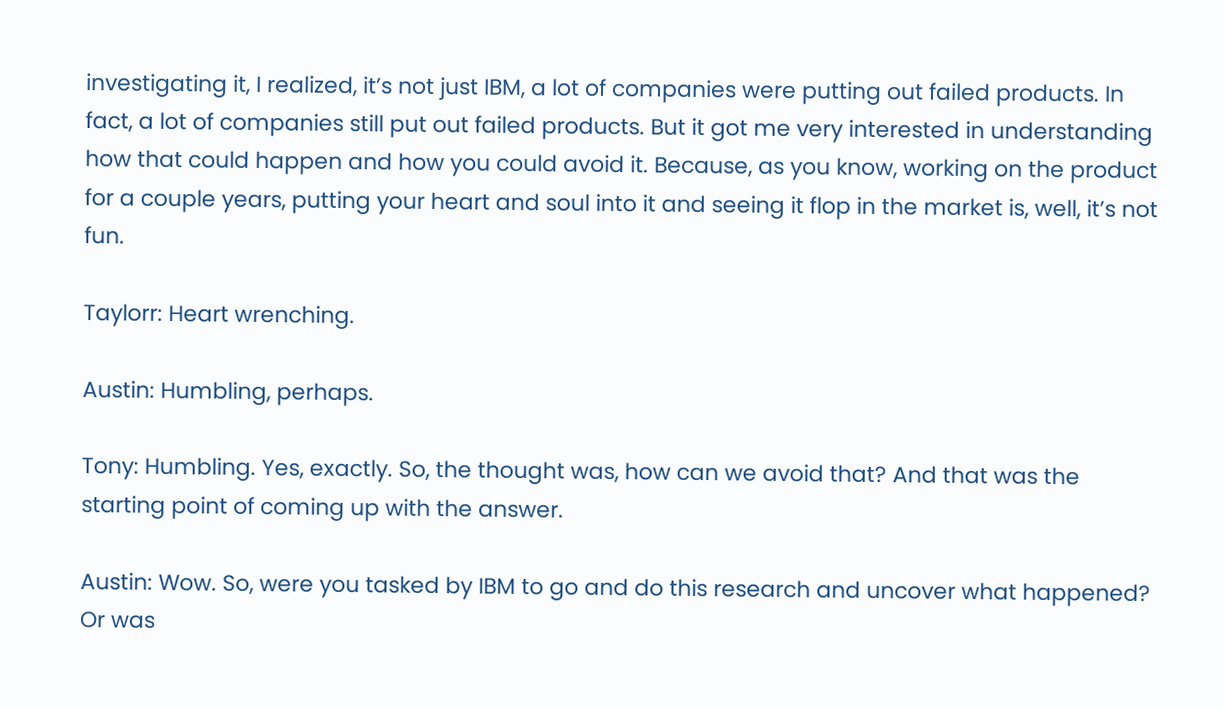investigating it, I realized, it’s not just IBM, a lot of companies were putting out failed products. In fact, a lot of companies still put out failed products. But it got me very interested in understanding how that could happen and how you could avoid it. Because, as you know, working on the product for a couple years, putting your heart and soul into it and seeing it flop in the market is, well, it’s not fun.

Taylorr: Heart wrenching.

Austin: Humbling, perhaps.

Tony: Humbling. Yes, exactly. So, the thought was, how can we avoid that? And that was the starting point of coming up with the answer.

Austin: Wow. So, were you tasked by IBM to go and do this research and uncover what happened? Or was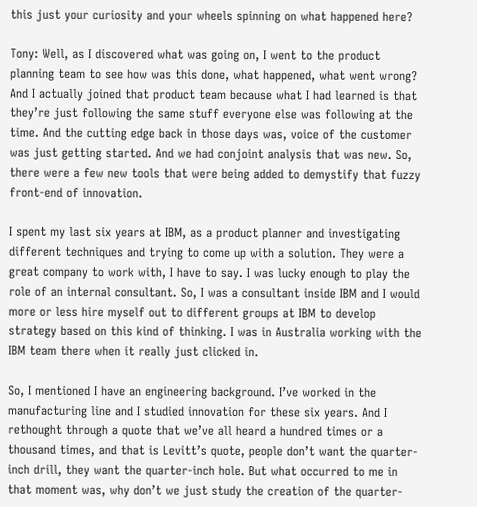this just your curiosity and your wheels spinning on what happened here?

Tony: Well, as I discovered what was going on, I went to the product planning team to see how was this done, what happened, what went wrong? And I actually joined that product team because what I had learned is that they’re just following the same stuff everyone else was following at the time. And the cutting edge back in those days was, voice of the customer was just getting started. And we had conjoint analysis that was new. So, there were a few new tools that were being added to demystify that fuzzy front-end of innovation.

I spent my last six years at IBM, as a product planner and investigating different techniques and trying to come up with a solution. They were a great company to work with, I have to say. I was lucky enough to play the role of an internal consultant. So, I was a consultant inside IBM and I would more or less hire myself out to different groups at IBM to develop strategy based on this kind of thinking. I was in Australia working with the IBM team there when it really just clicked in.

So, I mentioned I have an engineering background. I’ve worked in the manufacturing line and I studied innovation for these six years. And I rethought through a quote that we’ve all heard a hundred times or a thousand times, and that is Levitt’s quote, people don’t want the quarter-inch drill, they want the quarter-inch hole. But what occurred to me in that moment was, why don’t we just study the creation of the quarter-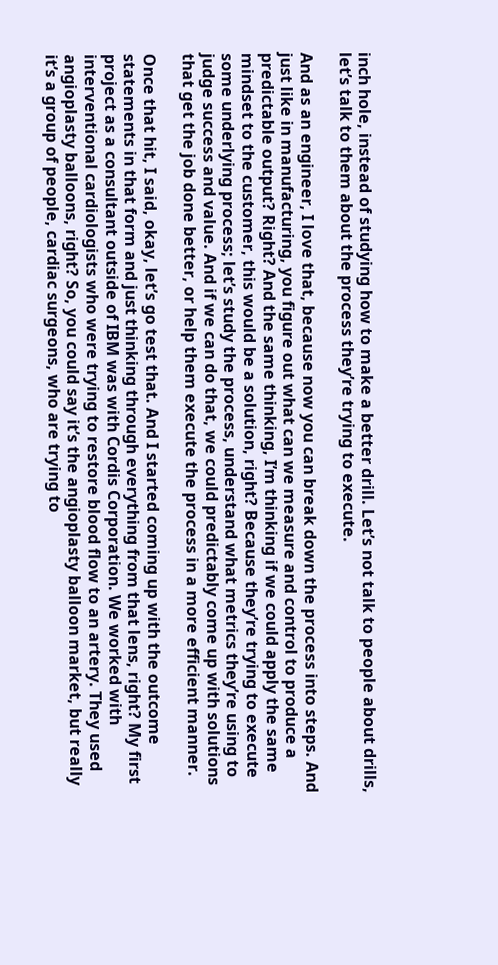inch hole, instead of studying how to make a better drill. Let’s not talk to people about drills, let’s talk to them about the process they’re trying to execute.

And as an engineer, I love that, because now you can break down the process into steps. And just like in manufacturing, you figure out what can we measure and control to produce a predictable output? Right? And the same thinking, I’m thinking if we could apply the same mindset to the customer, this would be a solution, right? Because they’re trying to execute some underlying process; let’s study the process, understand what metrics they’re using to judge success and value. And if we can do that, we could predictably come up with solutions that get the job done better, or help them execute the process in a more efficient manner.

Once that hit, I said, okay, let’s go test that. And I started coming up with the outcome statements in that form and just thinking through everything from that lens, right? My first project as a consultant outside of IBM was with Cordis Corporation. We worked with interventional cardiologists who were trying to restore blood flow to an artery. They used angioplasty balloons, right? So, you could say it’s the angioplasty balloon market, but really it’s a group of people, cardiac surgeons, who are trying to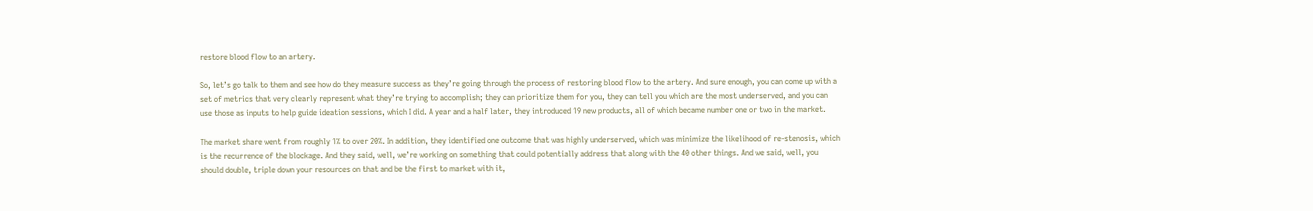restore blood flow to an artery.

So, let’s go talk to them and see how do they measure success as they’re going through the process of restoring blood flow to the artery. And sure enough, you can come up with a set of metrics that very clearly represent what they’re trying to accomplish; they can prioritize them for you, they can tell you which are the most underserved, and you can use those as inputs to help guide ideation sessions, which I did. A year and a half later, they introduced 19 new products, all of which became number one or two in the market.

The market share went from roughly 1% to over 20%. In addition, they identified one outcome that was highly underserved, which was minimize the likelihood of re-stenosis, which is the recurrence of the blockage. And they said, well, we’re working on something that could potentially address that along with the 40 other things. And we said, well, you should double, triple down your resources on that and be the first to market with it,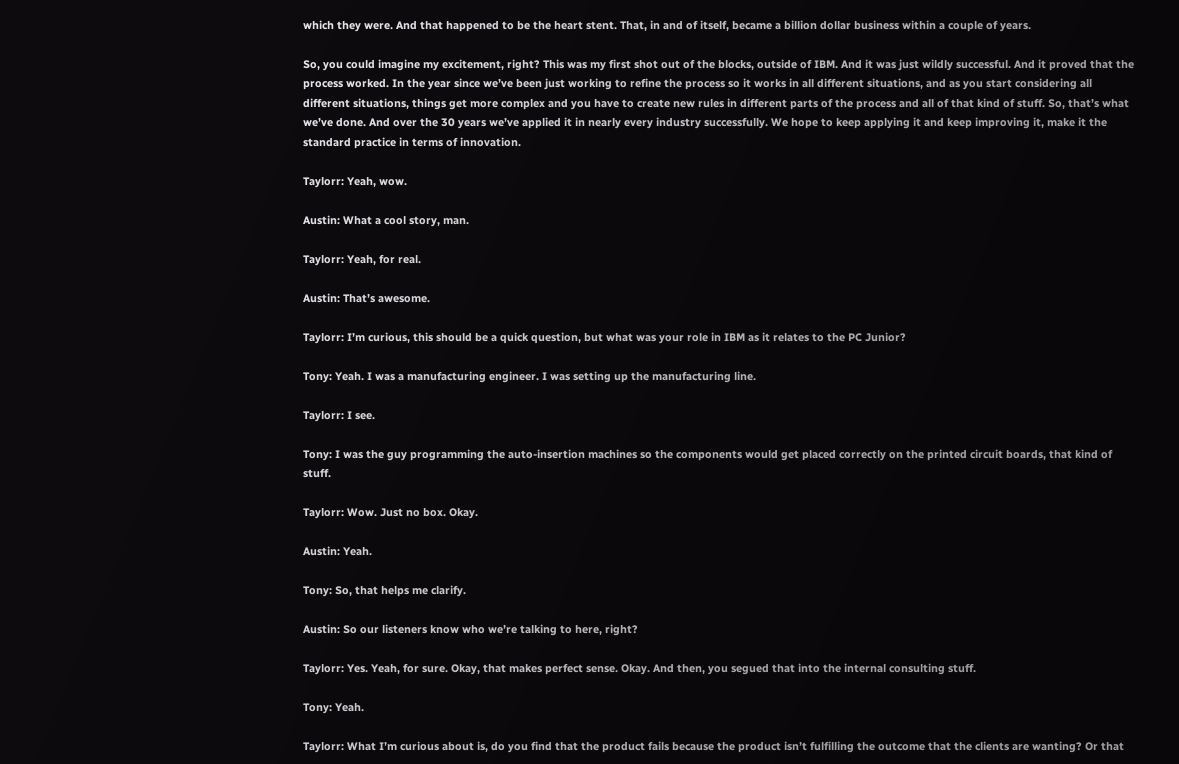which they were. And that happened to be the heart stent. That, in and of itself, became a billion dollar business within a couple of years.

So, you could imagine my excitement, right? This was my first shot out of the blocks, outside of IBM. And it was just wildly successful. And it proved that the process worked. In the year since we’ve been just working to refine the process so it works in all different situations, and as you start considering all different situations, things get more complex and you have to create new rules in different parts of the process and all of that kind of stuff. So, that’s what we’ve done. And over the 30 years we’ve applied it in nearly every industry successfully. We hope to keep applying it and keep improving it, make it the standard practice in terms of innovation.

Taylorr: Yeah, wow.

Austin: What a cool story, man.

Taylorr: Yeah, for real.

Austin: That’s awesome.

Taylorr: I’m curious, this should be a quick question, but what was your role in IBM as it relates to the PC Junior?

Tony: Yeah. I was a manufacturing engineer. I was setting up the manufacturing line.

Taylorr: I see.

Tony: I was the guy programming the auto-insertion machines so the components would get placed correctly on the printed circuit boards, that kind of stuff.

Taylorr: Wow. Just no box. Okay.

Austin: Yeah.

Tony: So, that helps me clarify.

Austin: So our listeners know who we’re talking to here, right?

Taylorr: Yes. Yeah, for sure. Okay, that makes perfect sense. Okay. And then, you segued that into the internal consulting stuff.

Tony: Yeah.

Taylorr: What I’m curious about is, do you find that the product fails because the product isn’t fulfilling the outcome that the clients are wanting? Or that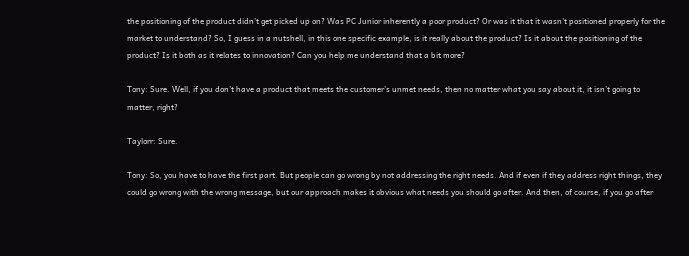the positioning of the product didn’t get picked up on? Was PC Junior inherently a poor product? Or was it that it wasn’t positioned properly for the market to understand? So, I guess in a nutshell, in this one specific example, is it really about the product? Is it about the positioning of the product? Is it both as it relates to innovation? Can you help me understand that a bit more?

Tony: Sure. Well, if you don’t have a product that meets the customer’s unmet needs, then no matter what you say about it, it isn’t going to matter, right?

Taylorr: Sure.

Tony: So, you have to have the first part. But people can go wrong by not addressing the right needs. And if even if they address right things, they could go wrong with the wrong message, but our approach makes it obvious what needs you should go after. And then, of course, if you go after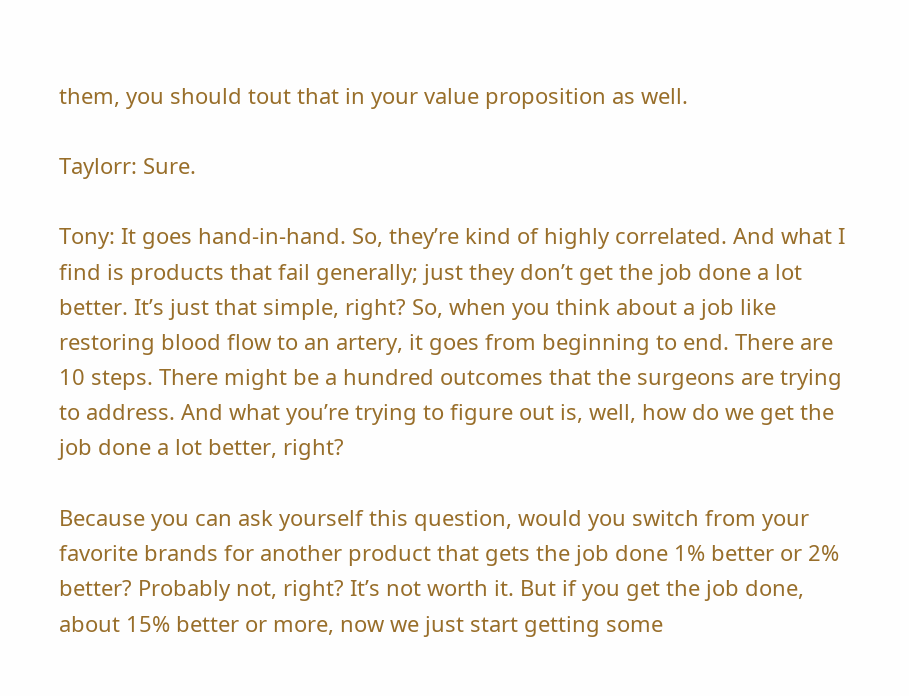them, you should tout that in your value proposition as well.

Taylorr: Sure.

Tony: It goes hand-in-hand. So, they’re kind of highly correlated. And what I find is products that fail generally; just they don’t get the job done a lot better. It’s just that simple, right? So, when you think about a job like restoring blood flow to an artery, it goes from beginning to end. There are 10 steps. There might be a hundred outcomes that the surgeons are trying to address. And what you’re trying to figure out is, well, how do we get the job done a lot better, right?

Because you can ask yourself this question, would you switch from your favorite brands for another product that gets the job done 1% better or 2% better? Probably not, right? It’s not worth it. But if you get the job done, about 15% better or more, now we just start getting some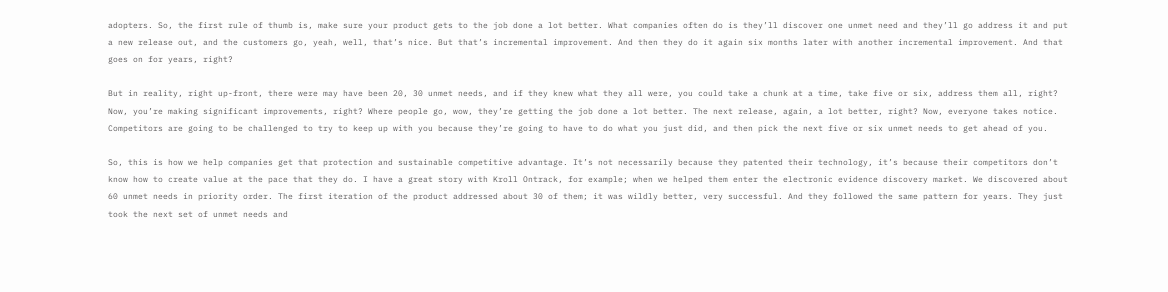adopters. So, the first rule of thumb is, make sure your product gets to the job done a lot better. What companies often do is they’ll discover one unmet need and they’ll go address it and put a new release out, and the customers go, yeah, well, that’s nice. But that’s incremental improvement. And then they do it again six months later with another incremental improvement. And that goes on for years, right?

But in reality, right up-front, there were may have been 20, 30 unmet needs, and if they knew what they all were, you could take a chunk at a time, take five or six, address them all, right? Now, you’re making significant improvements, right? Where people go, wow, they’re getting the job done a lot better. The next release, again, a lot better, right? Now, everyone takes notice. Competitors are going to be challenged to try to keep up with you because they’re going to have to do what you just did, and then pick the next five or six unmet needs to get ahead of you.

So, this is how we help companies get that protection and sustainable competitive advantage. It’s not necessarily because they patented their technology, it’s because their competitors don’t know how to create value at the pace that they do. I have a great story with Kroll Ontrack, for example; when we helped them enter the electronic evidence discovery market. We discovered about 60 unmet needs in priority order. The first iteration of the product addressed about 30 of them; it was wildly better, very successful. And they followed the same pattern for years. They just took the next set of unmet needs and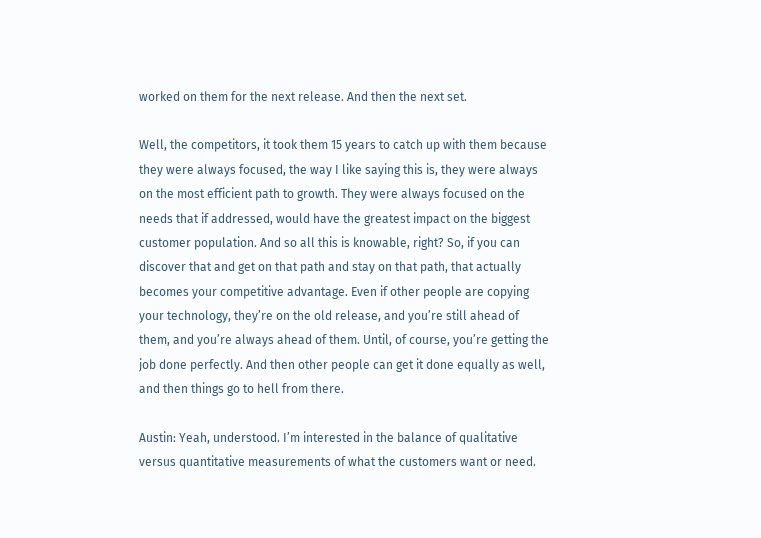worked on them for the next release. And then the next set.

Well, the competitors, it took them 15 years to catch up with them because they were always focused, the way I like saying this is, they were always on the most efficient path to growth. They were always focused on the needs that if addressed, would have the greatest impact on the biggest customer population. And so all this is knowable, right? So, if you can discover that and get on that path and stay on that path, that actually becomes your competitive advantage. Even if other people are copying your technology, they’re on the old release, and you’re still ahead of them, and you’re always ahead of them. Until, of course, you’re getting the job done perfectly. And then other people can get it done equally as well, and then things go to hell from there.

Austin: Yeah, understood. I’m interested in the balance of qualitative versus quantitative measurements of what the customers want or need.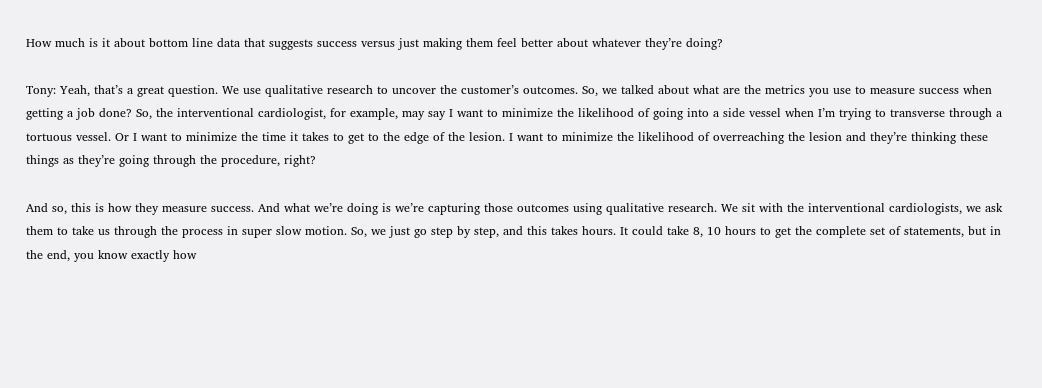How much is it about bottom line data that suggests success versus just making them feel better about whatever they’re doing?

Tony: Yeah, that’s a great question. We use qualitative research to uncover the customer’s outcomes. So, we talked about what are the metrics you use to measure success when getting a job done? So, the interventional cardiologist, for example, may say I want to minimize the likelihood of going into a side vessel when I’m trying to transverse through a tortuous vessel. Or I want to minimize the time it takes to get to the edge of the lesion. I want to minimize the likelihood of overreaching the lesion and they’re thinking these things as they’re going through the procedure, right?

And so, this is how they measure success. And what we’re doing is we’re capturing those outcomes using qualitative research. We sit with the interventional cardiologists, we ask them to take us through the process in super slow motion. So, we just go step by step, and this takes hours. It could take 8, 10 hours to get the complete set of statements, but in the end, you know exactly how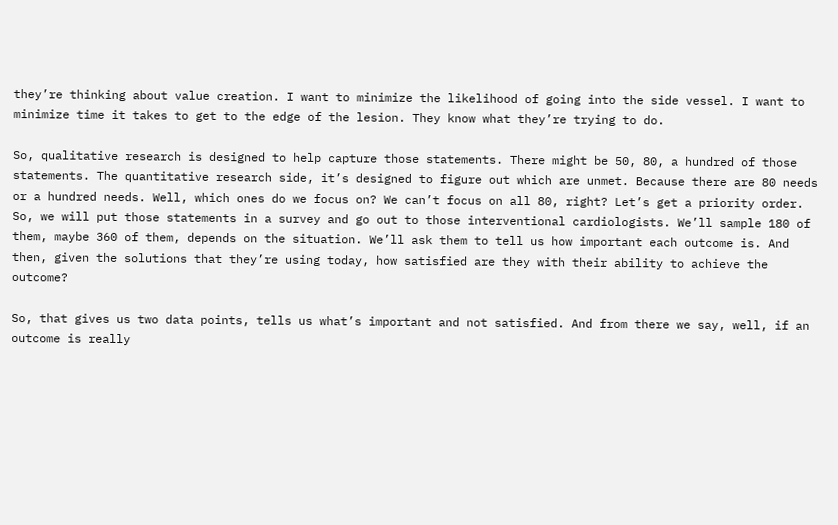they’re thinking about value creation. I want to minimize the likelihood of going into the side vessel. I want to minimize time it takes to get to the edge of the lesion. They know what they’re trying to do.

So, qualitative research is designed to help capture those statements. There might be 50, 80, a hundred of those statements. The quantitative research side, it’s designed to figure out which are unmet. Because there are 80 needs or a hundred needs. Well, which ones do we focus on? We can’t focus on all 80, right? Let’s get a priority order. So, we will put those statements in a survey and go out to those interventional cardiologists. We’ll sample 180 of them, maybe 360 of them, depends on the situation. We’ll ask them to tell us how important each outcome is. And then, given the solutions that they’re using today, how satisfied are they with their ability to achieve the outcome?

So, that gives us two data points, tells us what’s important and not satisfied. And from there we say, well, if an outcome is really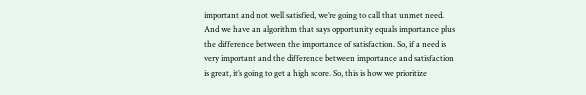important and not well satisfied, we’re going to call that unmet need. And we have an algorithm that says opportunity equals importance plus the difference between the importance of satisfaction. So, if a need is very important and the difference between importance and satisfaction is great, it’s going to get a high score. So, this is how we prioritize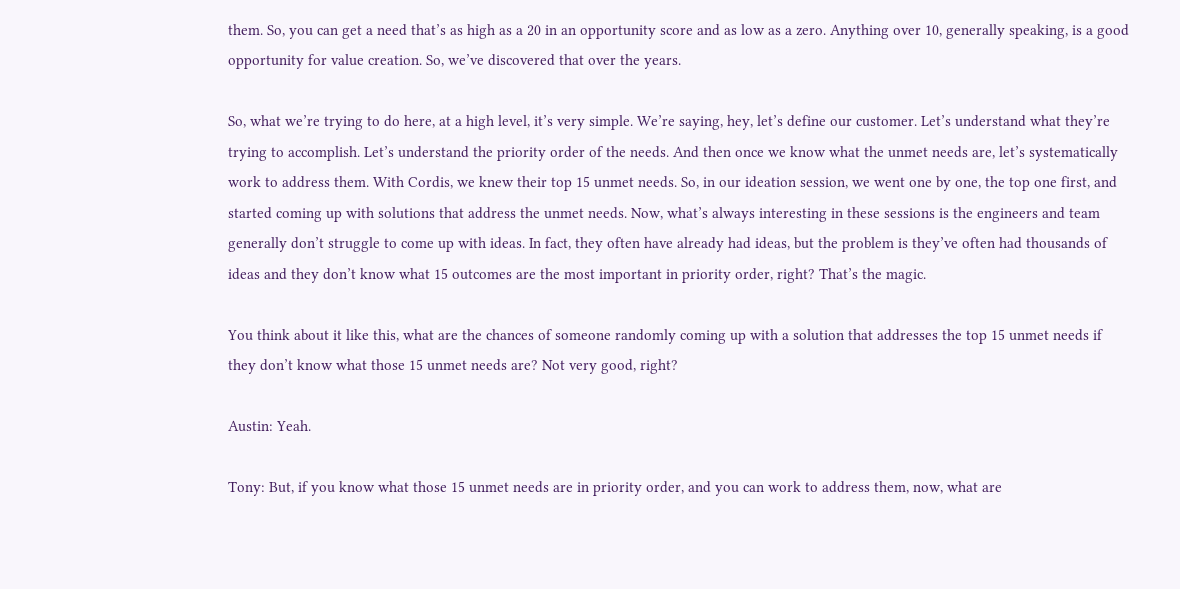them. So, you can get a need that’s as high as a 20 in an opportunity score and as low as a zero. Anything over 10, generally speaking, is a good opportunity for value creation. So, we’ve discovered that over the years.

So, what we’re trying to do here, at a high level, it’s very simple. We’re saying, hey, let’s define our customer. Let’s understand what they’re trying to accomplish. Let’s understand the priority order of the needs. And then once we know what the unmet needs are, let’s systematically work to address them. With Cordis, we knew their top 15 unmet needs. So, in our ideation session, we went one by one, the top one first, and started coming up with solutions that address the unmet needs. Now, what’s always interesting in these sessions is the engineers and team generally don’t struggle to come up with ideas. In fact, they often have already had ideas, but the problem is they’ve often had thousands of ideas and they don’t know what 15 outcomes are the most important in priority order, right? That’s the magic.

You think about it like this, what are the chances of someone randomly coming up with a solution that addresses the top 15 unmet needs if they don’t know what those 15 unmet needs are? Not very good, right?

Austin: Yeah.

Tony: But, if you know what those 15 unmet needs are in priority order, and you can work to address them, now, what are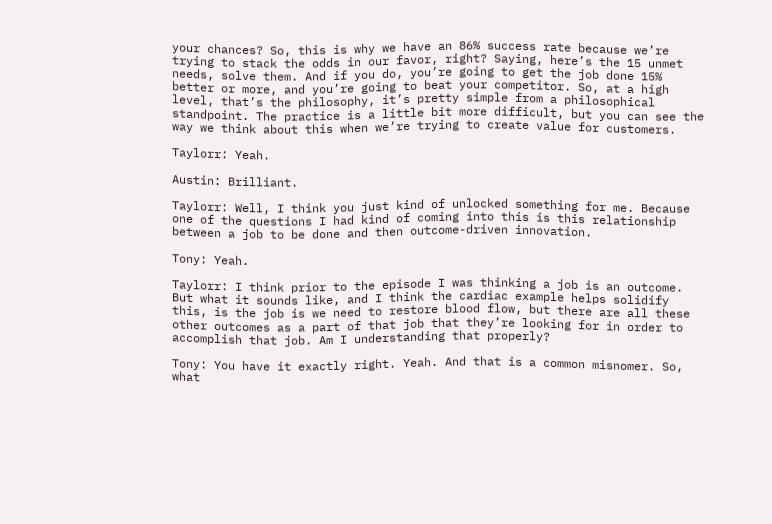your chances? So, this is why we have an 86% success rate because we’re trying to stack the odds in our favor, right? Saying, here’s the 15 unmet needs, solve them. And if you do, you’re going to get the job done 15% better or more, and you’re going to beat your competitor. So, at a high level, that’s the philosophy, it’s pretty simple from a philosophical standpoint. The practice is a little bit more difficult, but you can see the way we think about this when we’re trying to create value for customers.

Taylorr: Yeah.

Austin: Brilliant.

Taylorr: Well, I think you just kind of unlocked something for me. Because one of the questions I had kind of coming into this is this relationship between a job to be done and then outcome-driven innovation.

Tony: Yeah.

Taylorr: I think prior to the episode I was thinking a job is an outcome. But what it sounds like, and I think the cardiac example helps solidify this, is the job is we need to restore blood flow, but there are all these other outcomes as a part of that job that they’re looking for in order to accomplish that job. Am I understanding that properly?

Tony: You have it exactly right. Yeah. And that is a common misnomer. So, what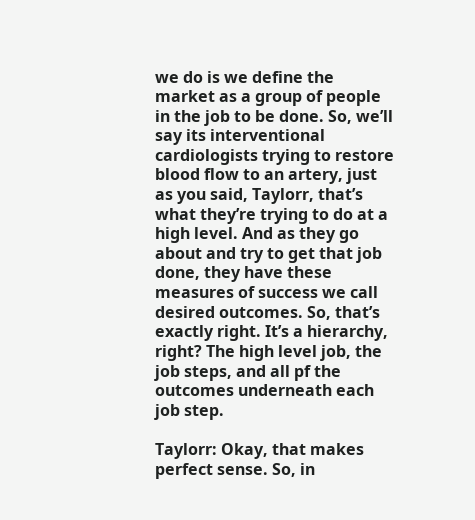we do is we define the market as a group of people in the job to be done. So, we’ll say its interventional cardiologists trying to restore blood flow to an artery, just as you said, Taylorr, that’s what they’re trying to do at a high level. And as they go about and try to get that job done, they have these measures of success we call desired outcomes. So, that’s exactly right. It’s a hierarchy, right? The high level job, the job steps, and all pf the outcomes underneath each job step.

Taylorr: Okay, that makes perfect sense. So, in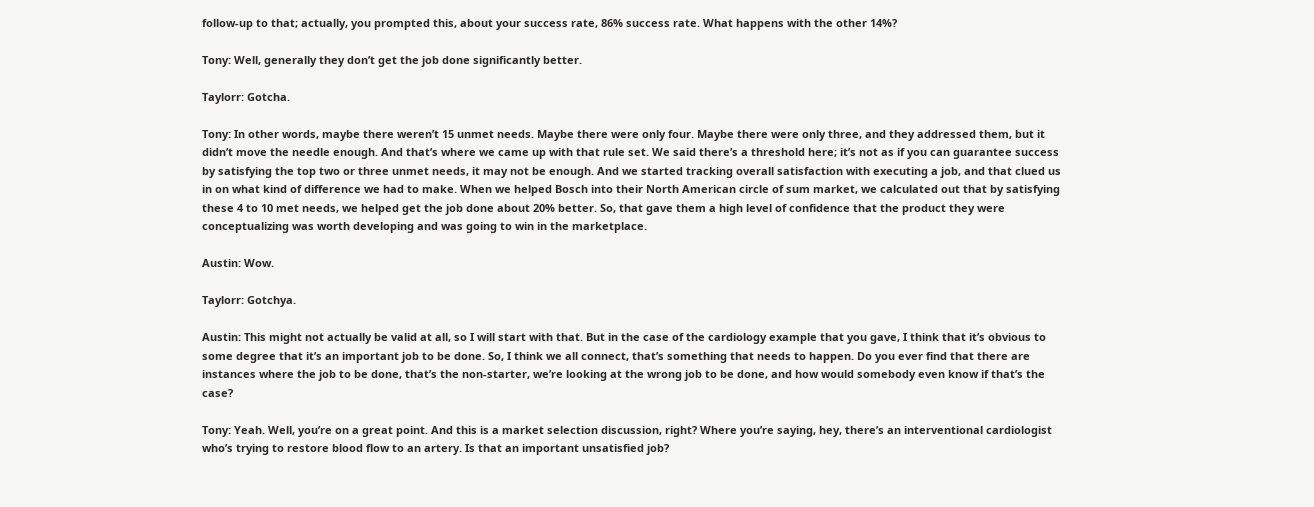follow-up to that; actually, you prompted this, about your success rate, 86% success rate. What happens with the other 14%?

Tony: Well, generally they don’t get the job done significantly better.

Taylorr: Gotcha.

Tony: In other words, maybe there weren’t 15 unmet needs. Maybe there were only four. Maybe there were only three, and they addressed them, but it didn’t move the needle enough. And that’s where we came up with that rule set. We said there’s a threshold here; it’s not as if you can guarantee success by satisfying the top two or three unmet needs, it may not be enough. And we started tracking overall satisfaction with executing a job, and that clued us in on what kind of difference we had to make. When we helped Bosch into their North American circle of sum market, we calculated out that by satisfying these 4 to 10 met needs, we helped get the job done about 20% better. So, that gave them a high level of confidence that the product they were conceptualizing was worth developing and was going to win in the marketplace.

Austin: Wow.

Taylorr: Gotchya.

Austin: This might not actually be valid at all, so I will start with that. But in the case of the cardiology example that you gave, I think that it’s obvious to some degree that it’s an important job to be done. So, I think we all connect, that’s something that needs to happen. Do you ever find that there are instances where the job to be done, that’s the non-starter, we’re looking at the wrong job to be done, and how would somebody even know if that’s the case?

Tony: Yeah. Well, you’re on a great point. And this is a market selection discussion, right? Where you’re saying, hey, there’s an interventional cardiologist who’s trying to restore blood flow to an artery. Is that an important unsatisfied job?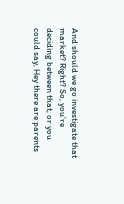And should we go investigate that market? Right? So, you’re deciding between that, or you could say, Hey there are parents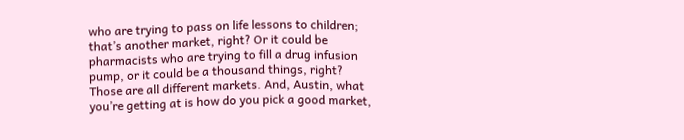who are trying to pass on life lessons to children; that’s another market, right? Or it could be pharmacists who are trying to fill a drug infusion pump, or it could be a thousand things, right? Those are all different markets. And, Austin, what you’re getting at is how do you pick a good market,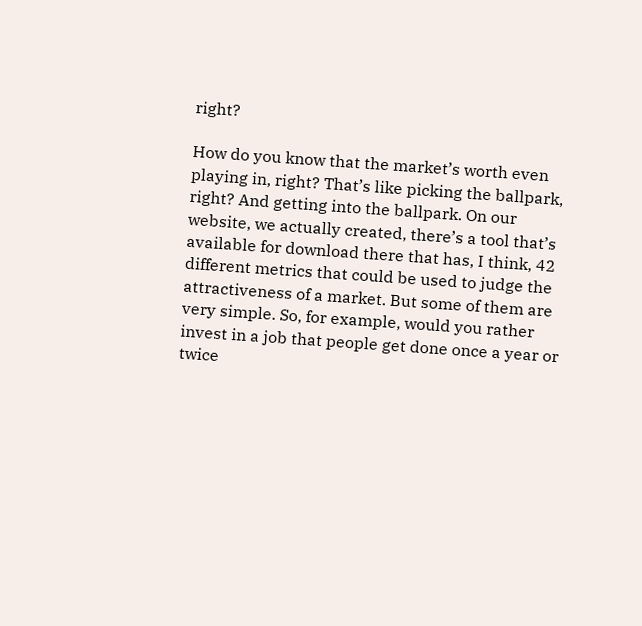right?

How do you know that the market’s worth even playing in, right? That’s like picking the ballpark, right? And getting into the ballpark. On our website, we actually created, there’s a tool that’s available for download there that has, I think, 42 different metrics that could be used to judge the attractiveness of a market. But some of them are very simple. So, for example, would you rather invest in a job that people get done once a year or twice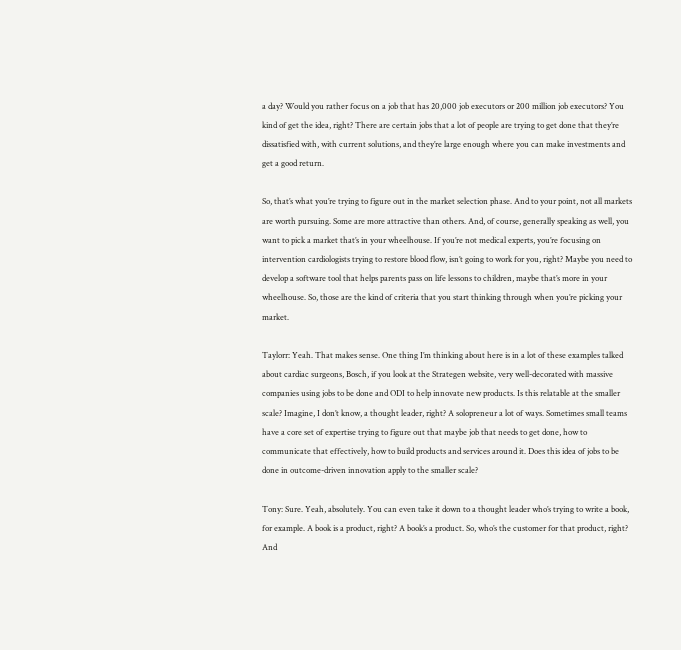a day? Would you rather focus on a job that has 20,000 job executors or 200 million job executors? You kind of get the idea, right? There are certain jobs that a lot of people are trying to get done that they’re dissatisfied with, with current solutions, and they’re large enough where you can make investments and get a good return.

So, that’s what you’re trying to figure out in the market selection phase. And to your point, not all markets are worth pursuing. Some are more attractive than others. And, of course, generally speaking as well, you want to pick a market that’s in your wheelhouse. If you’re not medical experts, you’re focusing on intervention cardiologists trying to restore blood flow, isn’t going to work for you, right? Maybe you need to develop a software tool that helps parents pass on life lessons to children, maybe that’s more in your wheelhouse. So, those are the kind of criteria that you start thinking through when you’re picking your market.

Taylorr: Yeah. That makes sense. One thing I’m thinking about here is in a lot of these examples talked about cardiac surgeons, Bosch, if you look at the Strategen website, very well-decorated with massive companies using jobs to be done and ODI to help innovate new products. Is this relatable at the smaller scale? Imagine, I don’t know, a thought leader, right? A solopreneur a lot of ways. Sometimes small teams have a core set of expertise trying to figure out that maybe job that needs to get done, how to communicate that effectively, how to build products and services around it. Does this idea of jobs to be done in outcome-driven innovation apply to the smaller scale?

Tony: Sure. Yeah, absolutely. You can even take it down to a thought leader who’s trying to write a book, for example. A book is a product, right? A book’s a product. So, who’s the customer for that product, right? And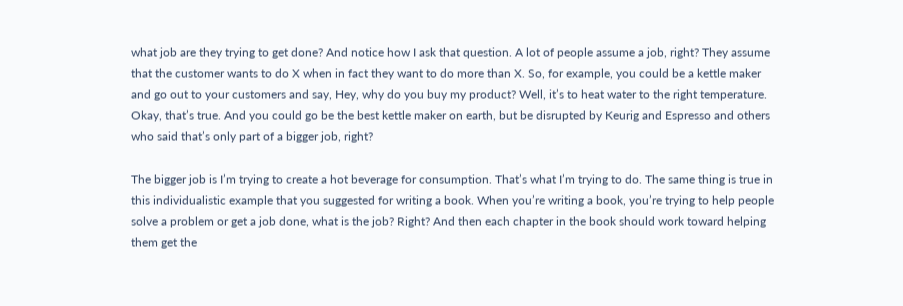what job are they trying to get done? And notice how I ask that question. A lot of people assume a job, right? They assume that the customer wants to do X when in fact they want to do more than X. So, for example, you could be a kettle maker and go out to your customers and say, Hey, why do you buy my product? Well, it’s to heat water to the right temperature. Okay, that’s true. And you could go be the best kettle maker on earth, but be disrupted by Keurig and Espresso and others who said that’s only part of a bigger job, right?

The bigger job is I’m trying to create a hot beverage for consumption. That’s what I’m trying to do. The same thing is true in this individualistic example that you suggested for writing a book. When you’re writing a book, you’re trying to help people solve a problem or get a job done, what is the job? Right? And then each chapter in the book should work toward helping them get the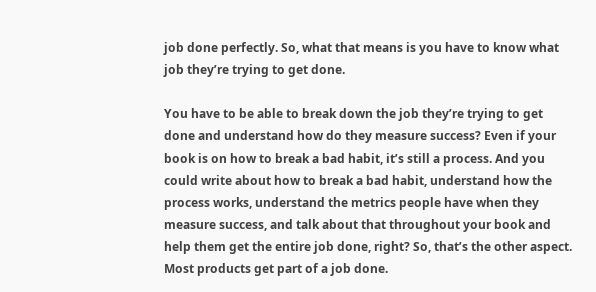job done perfectly. So, what that means is you have to know what job they’re trying to get done.

You have to be able to break down the job they’re trying to get done and understand how do they measure success? Even if your book is on how to break a bad habit, it’s still a process. And you could write about how to break a bad habit, understand how the process works, understand the metrics people have when they measure success, and talk about that throughout your book and help them get the entire job done, right? So, that’s the other aspect. Most products get part of a job done.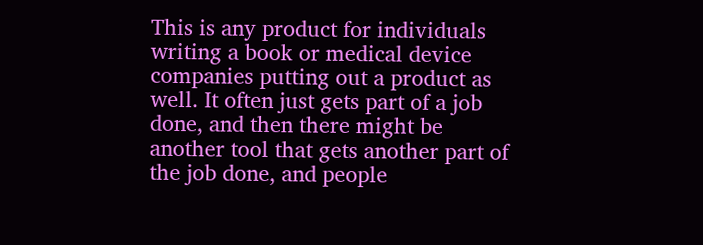This is any product for individuals writing a book or medical device companies putting out a product as well. It often just gets part of a job done, and then there might be another tool that gets another part of the job done, and people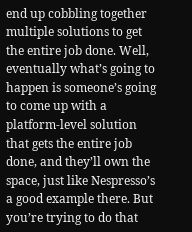end up cobbling together multiple solutions to get the entire job done. Well, eventually what’s going to happen is someone’s going to come up with a platform-level solution that gets the entire job done, and they’ll own the space, just like Nespresso’s a good example there. But you’re trying to do that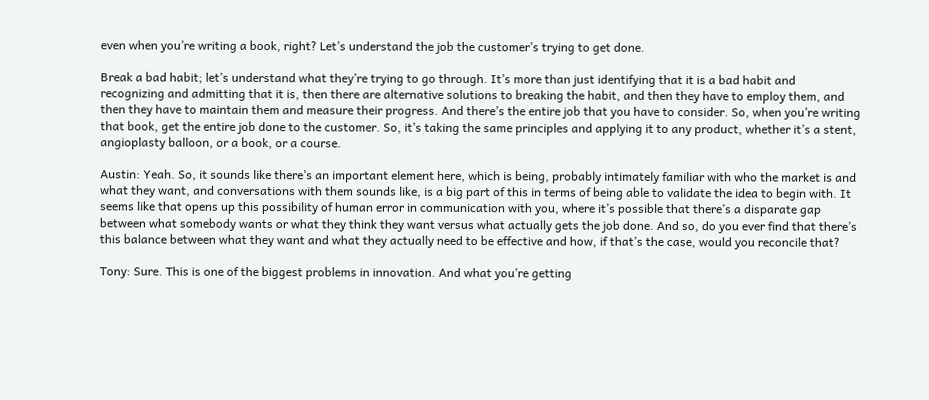even when you’re writing a book, right? Let’s understand the job the customer’s trying to get done.

Break a bad habit; let’s understand what they’re trying to go through. It’s more than just identifying that it is a bad habit and recognizing and admitting that it is, then there are alternative solutions to breaking the habit, and then they have to employ them, and then they have to maintain them and measure their progress. And there’s the entire job that you have to consider. So, when you’re writing that book, get the entire job done to the customer. So, it’s taking the same principles and applying it to any product, whether it’s a stent, angioplasty balloon, or a book, or a course.

Austin: Yeah. So, it sounds like there’s an important element here, which is being, probably intimately familiar with who the market is and what they want, and conversations with them sounds like, is a big part of this in terms of being able to validate the idea to begin with. It seems like that opens up this possibility of human error in communication with you, where it’s possible that there’s a disparate gap between what somebody wants or what they think they want versus what actually gets the job done. And so, do you ever find that there’s this balance between what they want and what they actually need to be effective and how, if that’s the case, would you reconcile that?

Tony: Sure. This is one of the biggest problems in innovation. And what you’re getting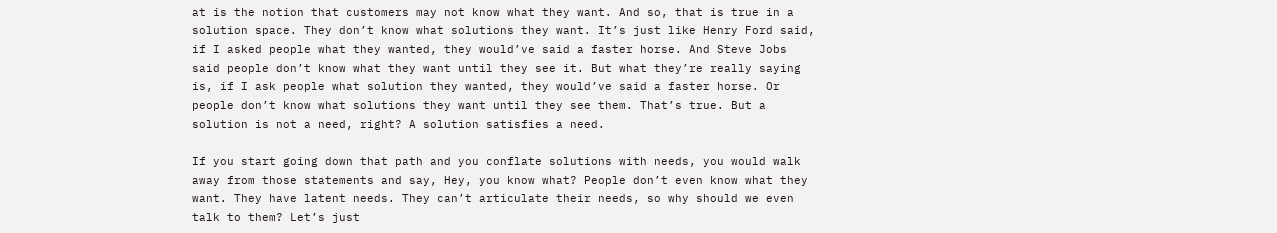at is the notion that customers may not know what they want. And so, that is true in a solution space. They don’t know what solutions they want. It’s just like Henry Ford said, if I asked people what they wanted, they would’ve said a faster horse. And Steve Jobs said people don’t know what they want until they see it. But what they’re really saying is, if I ask people what solution they wanted, they would’ve said a faster horse. Or people don’t know what solutions they want until they see them. That’s true. But a solution is not a need, right? A solution satisfies a need.

If you start going down that path and you conflate solutions with needs, you would walk away from those statements and say, Hey, you know what? People don’t even know what they want. They have latent needs. They can’t articulate their needs, so why should we even talk to them? Let’s just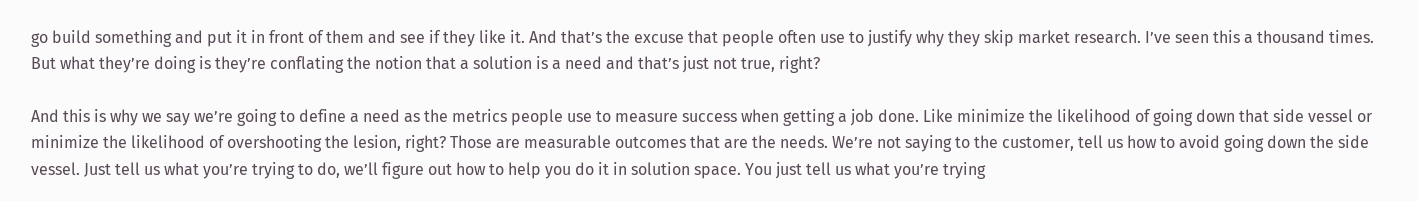go build something and put it in front of them and see if they like it. And that’s the excuse that people often use to justify why they skip market research. I’ve seen this a thousand times. But what they’re doing is they’re conflating the notion that a solution is a need and that’s just not true, right?

And this is why we say we’re going to define a need as the metrics people use to measure success when getting a job done. Like minimize the likelihood of going down that side vessel or minimize the likelihood of overshooting the lesion, right? Those are measurable outcomes that are the needs. We’re not saying to the customer, tell us how to avoid going down the side vessel. Just tell us what you’re trying to do, we’ll figure out how to help you do it in solution space. You just tell us what you’re trying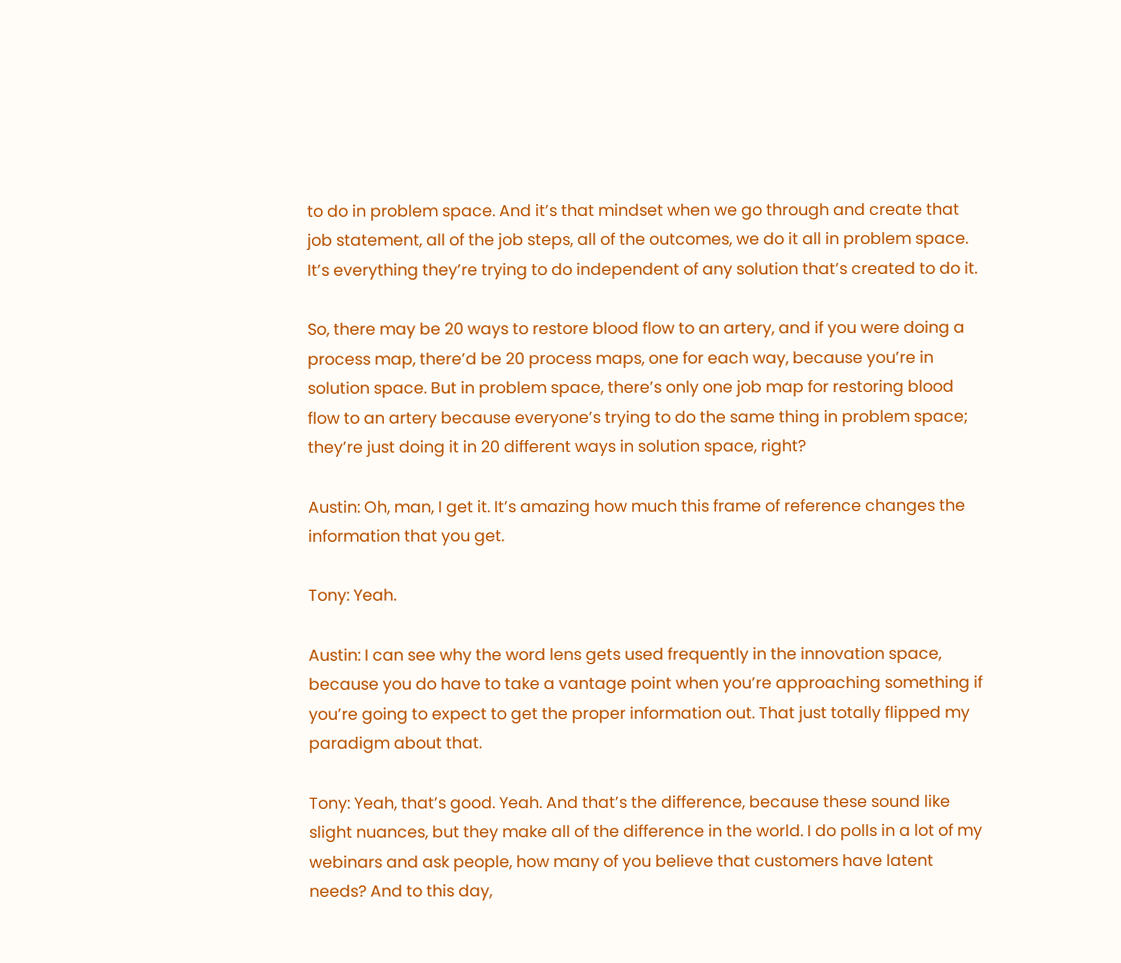to do in problem space. And it’s that mindset when we go through and create that job statement, all of the job steps, all of the outcomes, we do it all in problem space. It’s everything they’re trying to do independent of any solution that’s created to do it.

So, there may be 20 ways to restore blood flow to an artery, and if you were doing a process map, there’d be 20 process maps, one for each way, because you’re in solution space. But in problem space, there’s only one job map for restoring blood flow to an artery because everyone’s trying to do the same thing in problem space; they’re just doing it in 20 different ways in solution space, right?

Austin: Oh, man, I get it. It’s amazing how much this frame of reference changes the information that you get.

Tony: Yeah.

Austin: I can see why the word lens gets used frequently in the innovation space, because you do have to take a vantage point when you’re approaching something if you’re going to expect to get the proper information out. That just totally flipped my paradigm about that.

Tony: Yeah, that’s good. Yeah. And that’s the difference, because these sound like slight nuances, but they make all of the difference in the world. I do polls in a lot of my webinars and ask people, how many of you believe that customers have latent needs? And to this day,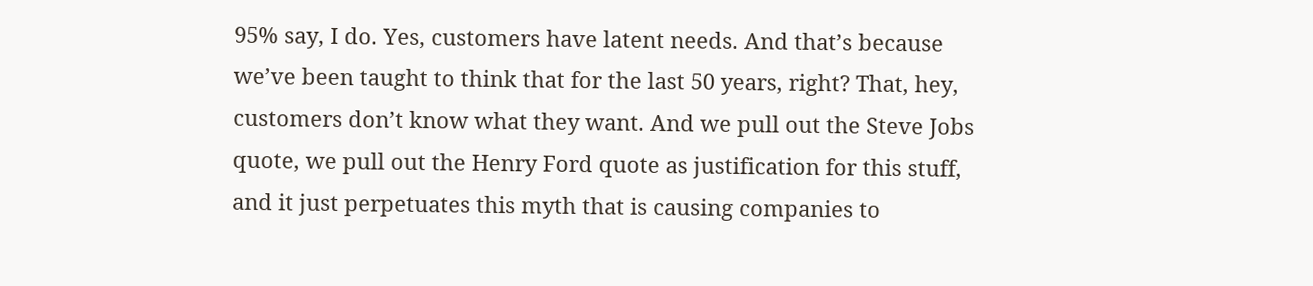95% say, I do. Yes, customers have latent needs. And that’s because we’ve been taught to think that for the last 50 years, right? That, hey, customers don’t know what they want. And we pull out the Steve Jobs quote, we pull out the Henry Ford quote as justification for this stuff, and it just perpetuates this myth that is causing companies to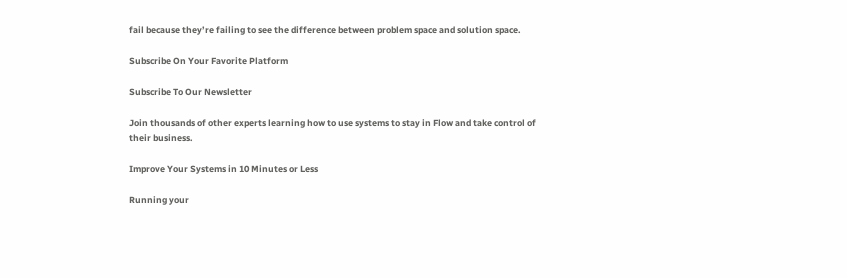fail because they’re failing to see the difference between problem space and solution space.

Subscribe On Your Favorite Platform

Subscribe To Our Newsletter

Join thousands of other experts learning how to use systems to stay in Flow and take control of their business.

Improve Your Systems in 10 Minutes or Less

Running your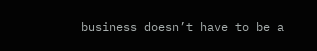business doesn’t have to be a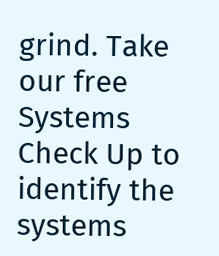grind. Take our free Systems Check Up to identify the systems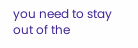you need to stay out of the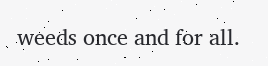weeds once and for all.